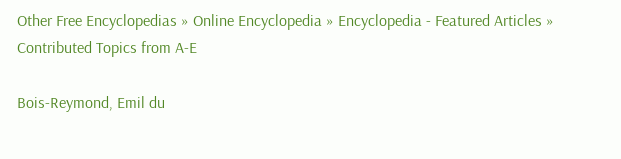Other Free Encyclopedias » Online Encyclopedia » Encyclopedia - Featured Articles » Contributed Topics from A-E

Bois-Reymond, Emil du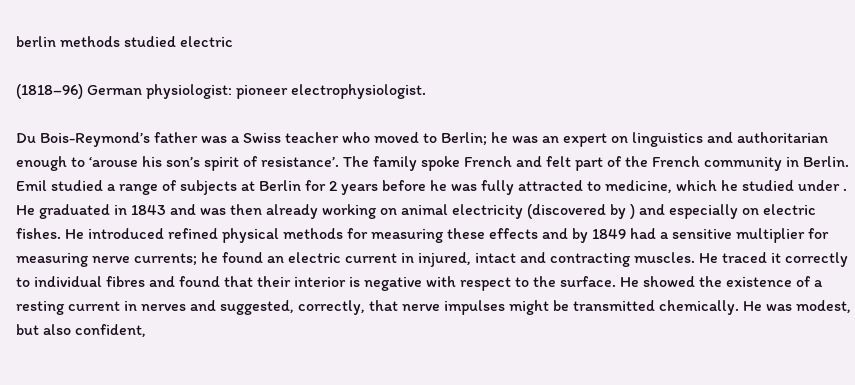berlin methods studied electric

(1818–96) German physiologist: pioneer electrophysiologist.

Du Bois-Reymond’s father was a Swiss teacher who moved to Berlin; he was an expert on linguistics and authoritarian enough to ‘arouse his son’s spirit of resistance’. The family spoke French and felt part of the French community in Berlin. Emil studied a range of subjects at Berlin for 2 years before he was fully attracted to medicine, which he studied under . He graduated in 1843 and was then already working on animal electricity (discovered by ) and especially on electric fishes. He introduced refined physical methods for measuring these effects and by 1849 had a sensitive multiplier for measuring nerve currents; he found an electric current in injured, intact and contracting muscles. He traced it correctly to individual fibres and found that their interior is negative with respect to the surface. He showed the existence of a resting current in nerves and suggested, correctly, that nerve impulses might be transmitted chemically. He was modest, but also confident,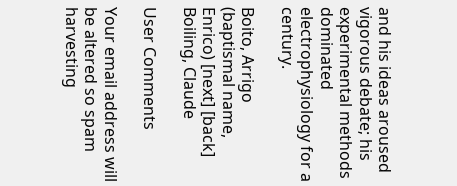and his ideas aroused vigorous debate; his experimental methods dominated electrophysiology for a century.

Boito, Arrigo (baptismal name, Enrico) [next] [back] Boiling, Claude

User Comments

Your email address will be altered so spam harvesting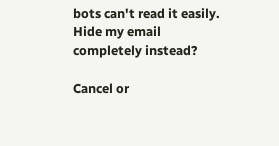bots can't read it easily.
Hide my email completely instead?

Cancel or